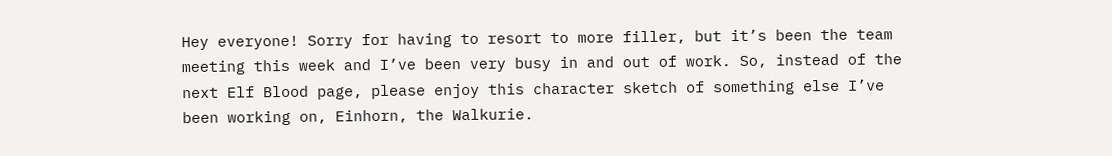Hey everyone! Sorry for having to resort to more filler, but it’s been the team meeting this week and I’ve been very busy in and out of work. So, instead of the next Elf Blood page, please enjoy this character sketch of something else I’ve been working on, Einhorn, the Walkurie.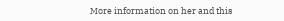More information on her and this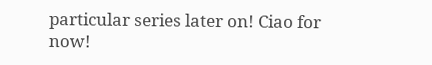particular series later on! Ciao for now!